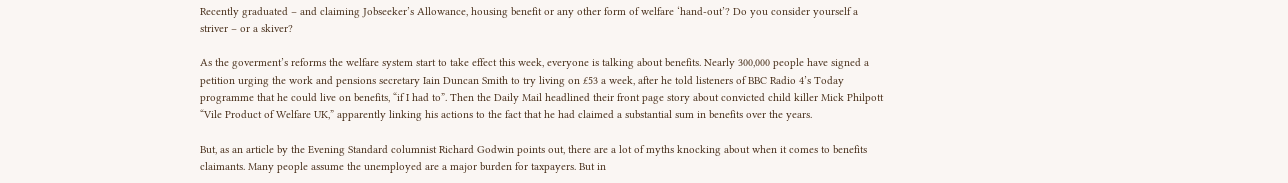Recently graduated – and claiming Jobseeker’s Allowance, housing benefit or any other form of welfare ‘hand-out’? Do you consider yourself a striver – or a skiver?

As the goverment’s reforms the welfare system start to take effect this week, everyone is talking about benefits. Nearly 300,000 people have signed a petition urging the work and pensions secretary Iain Duncan Smith to try living on £53 a week, after he told listeners of BBC Radio 4’s Today programme that he could live on benefits, “if I had to”. Then the Daily Mail headlined their front page story about convicted child killer Mick Philpott “Vile Product of Welfare UK,” apparently linking his actions to the fact that he had claimed a substantial sum in benefits over the years.

But, as an article by the Evening Standard columnist Richard Godwin points out, there are a lot of myths knocking about when it comes to benefits claimants. Many people assume the unemployed are a major burden for taxpayers. But in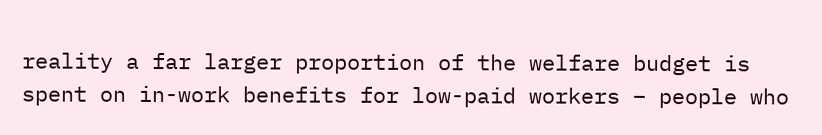reality a far larger proportion of the welfare budget is spent on in-work benefits for low-paid workers – people who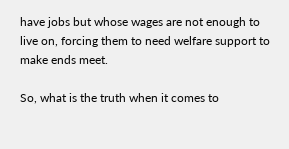have jobs but whose wages are not enough to live on, forcing them to need welfare support to make ends meet.

So, what is the truth when it comes to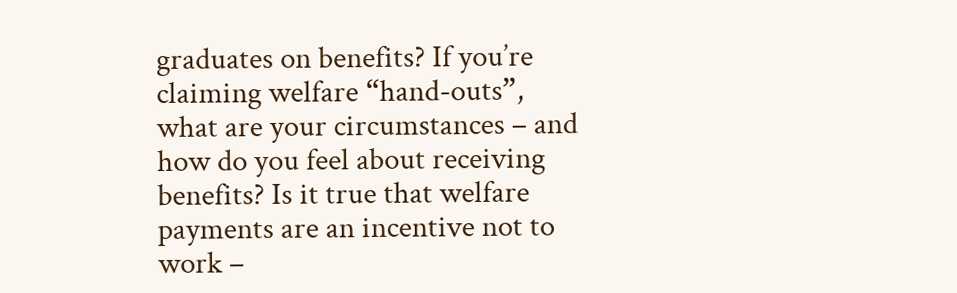graduates on benefits? If you’re claiming welfare “hand-outs”, what are your circumstances – and how do you feel about receiving benefits? Is it true that welfare payments are an incentive not to work –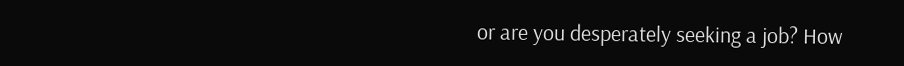or are you desperately seeking a job? How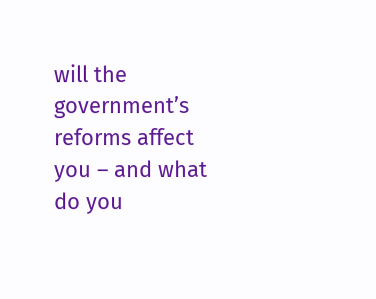will the government’s reforms affect you – and what do you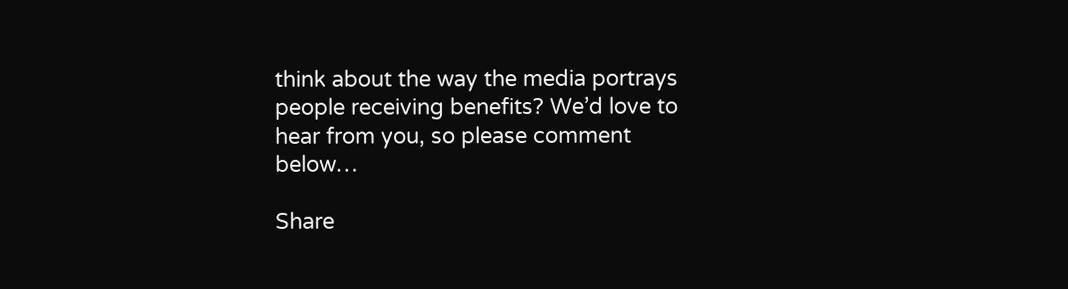think about the way the media portrays people receiving benefits? We’d love to hear from you, so please comment below…

Share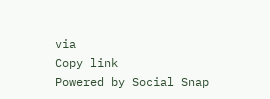via
Copy link
Powered by Social Snap